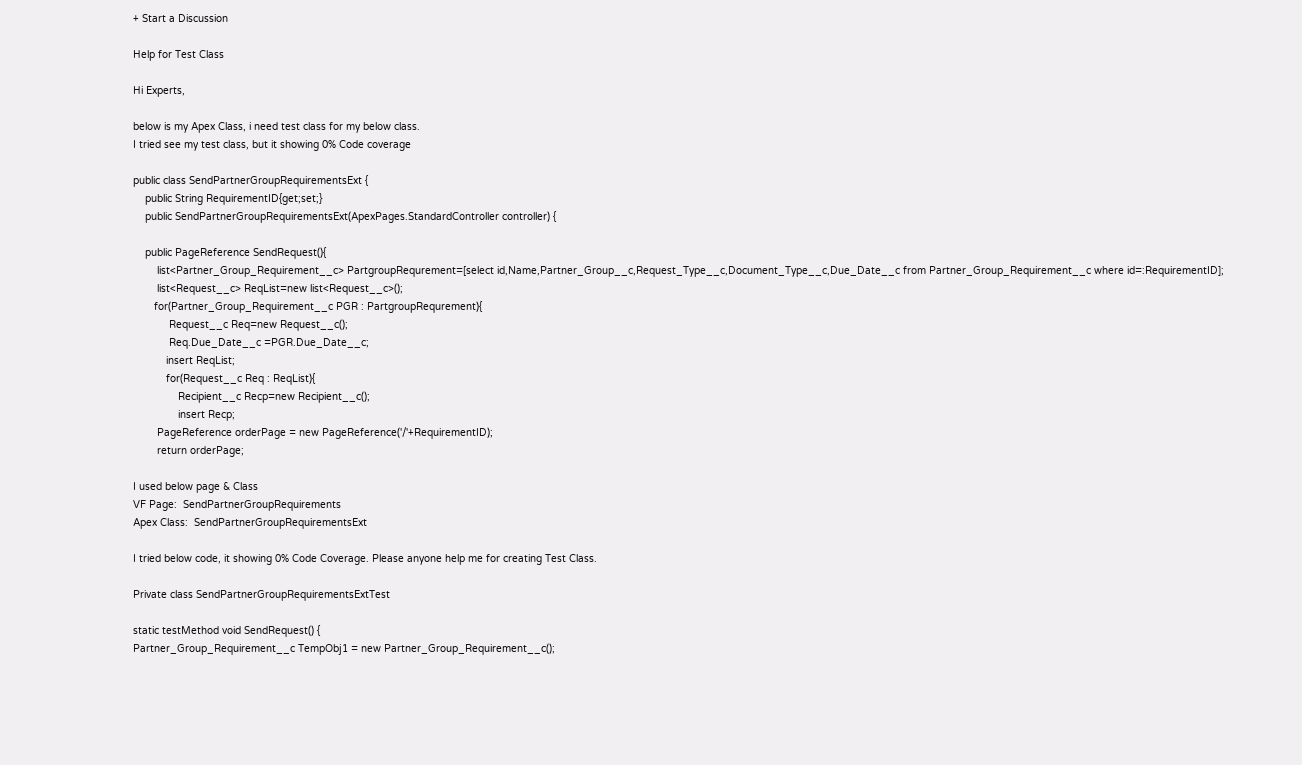+ Start a Discussion

Help for Test Class

Hi Experts,

below is my Apex Class, i need test class for my below class.
I tried see my test class, but it showing 0% Code coverage

public class SendPartnerGroupRequirementsExt {
    public String RequirementID{get;set;}
    public SendPartnerGroupRequirementsExt(ApexPages.StandardController controller) {

    public PageReference SendRequest(){
        list<Partner_Group_Requirement__c> PartgroupRequrement=[select id,Name,Partner_Group__c,Request_Type__c,Document_Type__c,Due_Date__c from Partner_Group_Requirement__c where id=:RequirementID];
        list<Request__c> ReqList=new list<Request__c>();
       for(Partner_Group_Requirement__c PGR : PartgroupRequrement){
            Request__c Req=new Request__c();
            Req.Due_Date__c =PGR.Due_Date__c;
           insert ReqList;
           for(Request__c Req : ReqList){
               Recipient__c Recp=new Recipient__c();
               insert Recp;
        PageReference orderPage = new PageReference('/'+RequirementID);
        return orderPage;

I used below page & Class
VF Page:  SendPartnerGroupRequirements
Apex Class:  SendPartnerGroupRequirementsExt

I tried below code, it showing 0% Code Coverage. Please anyone help me for creating Test Class.

Private class SendPartnerGroupRequirementsExtTest

static testMethod void SendRequest() {
Partner_Group_Requirement__c TempObj1 = new Partner_Group_Requirement__c();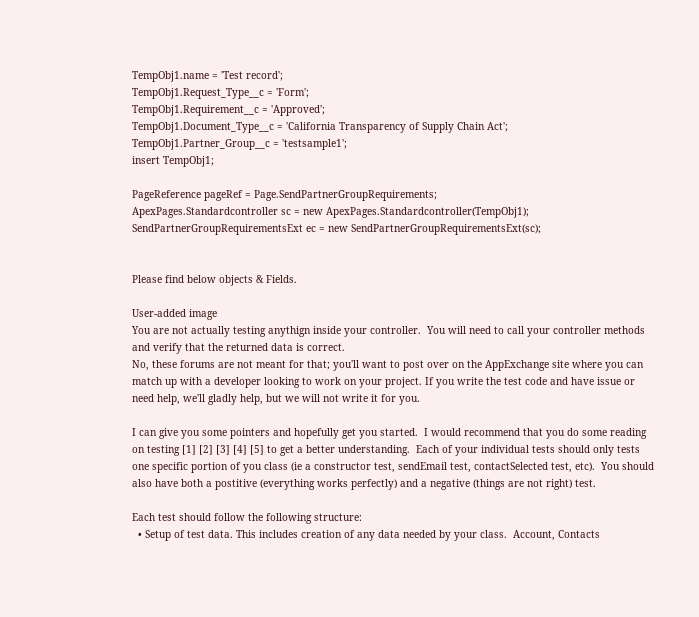TempObj1.name = 'Test record';
TempObj1.Request_Type__c = 'Form';
TempObj1.Requirement__c = 'Approved';
TempObj1.Document_Type__c = 'California Transparency of Supply Chain Act';
TempObj1.Partner_Group__c = 'testsample1';
insert TempObj1;

PageReference pageRef = Page.SendPartnerGroupRequirements;
ApexPages.Standardcontroller sc = new ApexPages.Standardcontroller(TempObj1);
SendPartnerGroupRequirementsExt ec = new SendPartnerGroupRequirementsExt(sc);


Please find below objects & Fields.

User-added image
You are not actually testing anythign inside your controller.  You will need to call your controller methods and verify that the returned data is correct.
No, these forums are not meant for that; you'll want to post over on the AppExchange site where you can match up with a developer looking to work on your project. If you write the test code and have issue or need help, we'll gladly help, but we will not write it for you.

I can give you some pointers and hopefully get you started.  I would recommend that you do some reading on testing [1] [2] [3] [4] [5] to get a better understanding.  Each of your individual tests should only tests one specific portion of you class (ie a constructor test, sendEmail test, contactSelected test, etc).  You should also have both a postitive (everything works perfectly) and a negative (things are not right) test.

Each test should follow the following structure:
  • Setup of test data. This includes creation of any data needed by your class.  Account, Contacts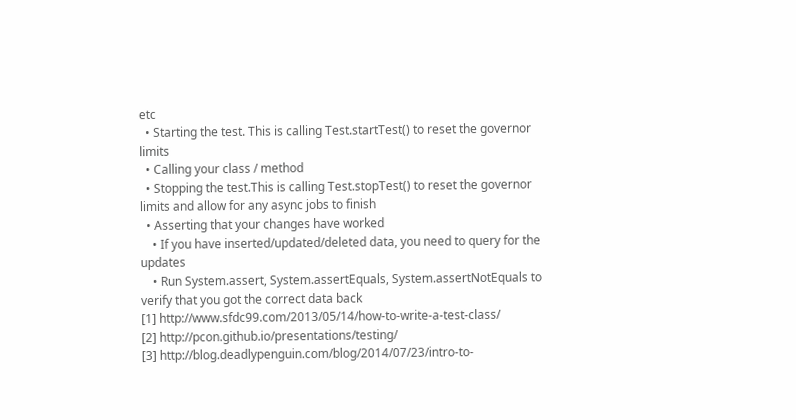etc
  • Starting the test. This is calling Test.startTest() to reset the governor limits
  • Calling your class / method
  • Stopping the test.This is calling Test.stopTest() to reset the governor limits and allow for any async jobs to finish
  • Asserting that your changes have worked
    • If you have inserted/updated/deleted data, you need to query for the updates
    • Run System.assert, System.assertEquals, System.assertNotEquals to verify that you got the correct data back
[1] http://www.sfdc99.com/2013/05/14/how-to-write-a-test-class/
[2] http://pcon.github.io/presentations/testing/
[3] http://blog.deadlypenguin.com/blog/2014/07/23/intro-to-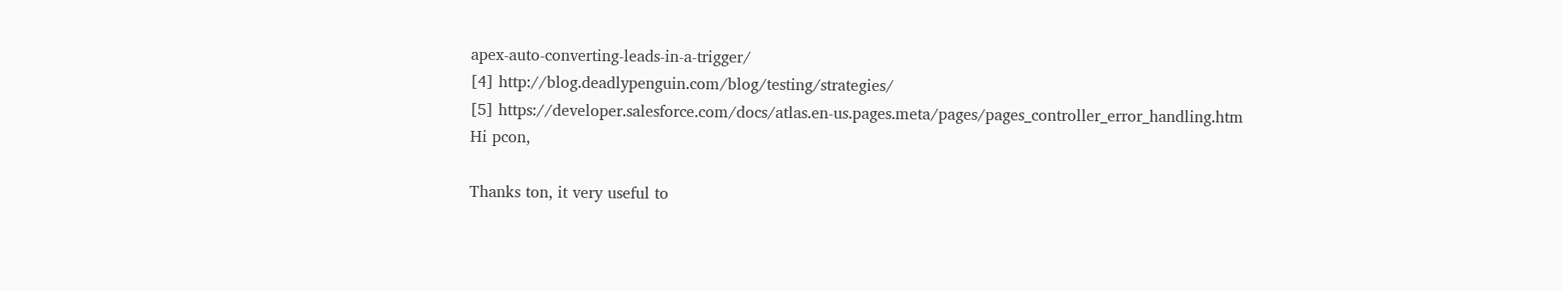apex-auto-converting-leads-in-a-trigger/
[4] http://blog.deadlypenguin.com/blog/testing/strategies/
[5] https://developer.salesforce.com/docs/atlas.en-us.pages.meta/pages/pages_controller_error_handling.htm
Hi pcon,

Thanks ton, it very useful to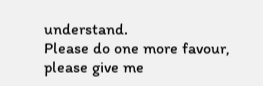understand.
Please do one more favour, please give me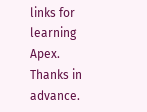links for learning Apex. Thanks in advance.